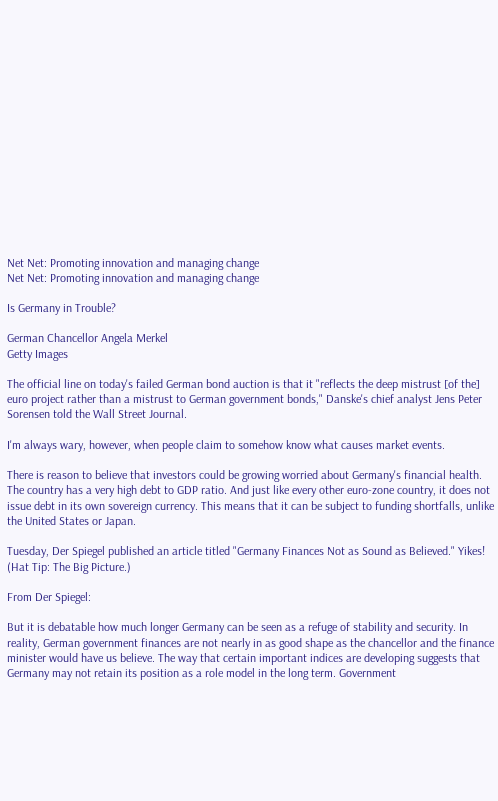Net Net: Promoting innovation and managing change
Net Net: Promoting innovation and managing change

Is Germany in Trouble?

German Chancellor Angela Merkel
Getty Images

The official line on today's failed German bond auction is that it "reflects the deep mistrust [of the] euro project rather than a mistrust to German government bonds," Danske's chief analyst Jens Peter Sorensen told the Wall Street Journal.

I'm always wary, however, when people claim to somehow know what causes market events.

There is reason to believe that investors could be growing worried about Germany's financial health. The country has a very high debt to GDP ratio. And just like every other euro-zone country, it does not issue debt in its own sovereign currency. This means that it can be subject to funding shortfalls, unlike the United States or Japan.

Tuesday, Der Spiegel published an article titled "Germany Finances Not as Sound as Believed." Yikes! (Hat Tip: The Big Picture.)

From Der Spiegel:

But it is debatable how much longer Germany can be seen as a refuge of stability and security. In reality, German government finances are not nearly in as good shape as the chancellor and the finance minister would have us believe. The way that certain important indices are developing suggests that Germany may not retain its position as a role model in the long term. Government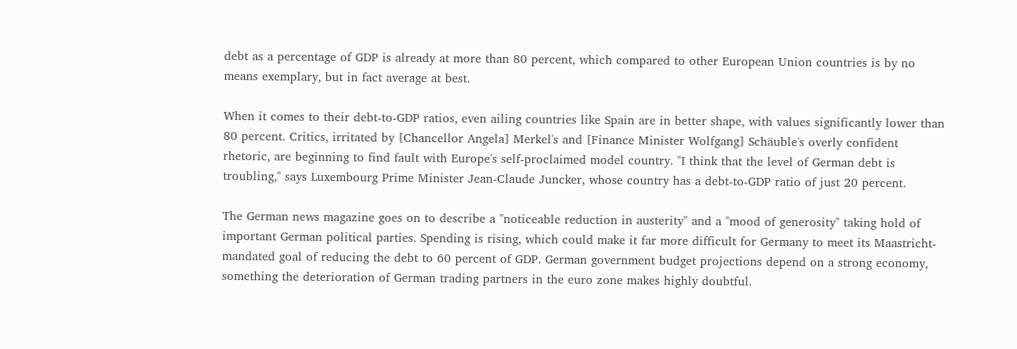debt as a percentage of GDP is already at more than 80 percent, which compared to other European Union countries is by no means exemplary, but in fact average at best.

When it comes to their debt-to-GDP ratios, even ailing countries like Spain are in better shape, with values significantly lower than 80 percent. Critics, irritated by [Chancellor Angela] Merkel's and [Finance Minister Wolfgang] Schäuble's overly confident rhetoric, are beginning to find fault with Europe's self-proclaimed model country. "I think that the level of German debt is troubling," says Luxembourg Prime Minister Jean-Claude Juncker, whose country has a debt-to-GDP ratio of just 20 percent.

The German news magazine goes on to describe a "noticeable reduction in austerity" and a "mood of generosity" taking hold of important German political parties. Spending is rising, which could make it far more difficult for Germany to meet its Maastricht-mandated goal of reducing the debt to 60 percent of GDP. German government budget projections depend on a strong economy, something the deterioration of German trading partners in the euro zone makes highly doubtful.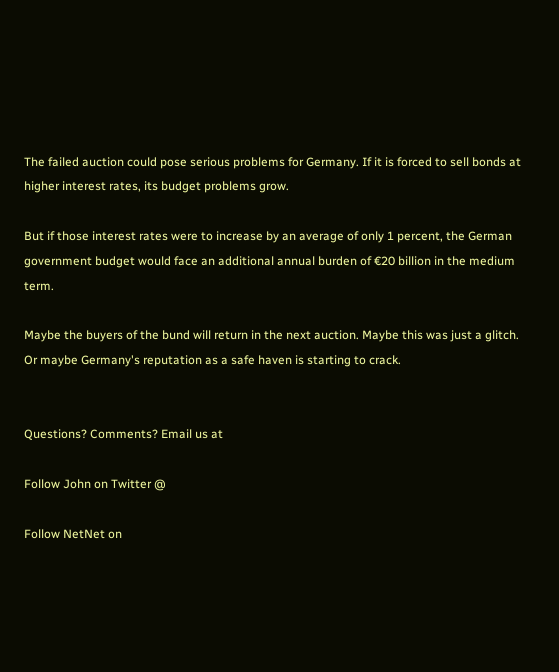The failed auction could pose serious problems for Germany. If it is forced to sell bonds at higher interest rates, its budget problems grow.

But if those interest rates were to increase by an average of only 1 percent, the German government budget would face an additional annual burden of €20 billion in the medium term.

Maybe the buyers of the bund will return in the next auction. Maybe this was just a glitch. Or maybe Germany's reputation as a safe haven is starting to crack.


Questions? Comments? Email us at

Follow John on Twitter @

Follow NetNet on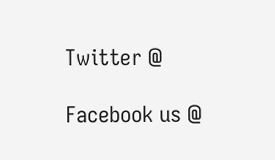Twitter @

Facebook us @